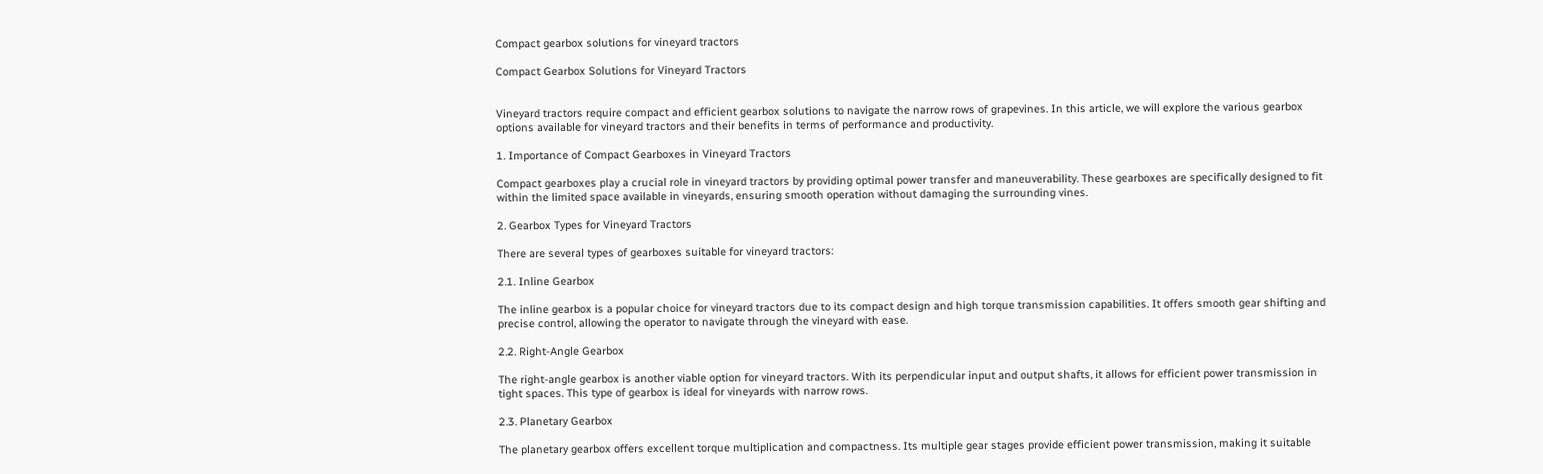Compact gearbox solutions for vineyard tractors

Compact Gearbox Solutions for Vineyard Tractors


Vineyard tractors require compact and efficient gearbox solutions to navigate the narrow rows of grapevines. In this article, we will explore the various gearbox options available for vineyard tractors and their benefits in terms of performance and productivity.

1. Importance of Compact Gearboxes in Vineyard Tractors

Compact gearboxes play a crucial role in vineyard tractors by providing optimal power transfer and maneuverability. These gearboxes are specifically designed to fit within the limited space available in vineyards, ensuring smooth operation without damaging the surrounding vines.

2. Gearbox Types for Vineyard Tractors

There are several types of gearboxes suitable for vineyard tractors:

2.1. Inline Gearbox

The inline gearbox is a popular choice for vineyard tractors due to its compact design and high torque transmission capabilities. It offers smooth gear shifting and precise control, allowing the operator to navigate through the vineyard with ease.

2.2. Right-Angle Gearbox

The right-angle gearbox is another viable option for vineyard tractors. With its perpendicular input and output shafts, it allows for efficient power transmission in tight spaces. This type of gearbox is ideal for vineyards with narrow rows.

2.3. Planetary Gearbox

The planetary gearbox offers excellent torque multiplication and compactness. Its multiple gear stages provide efficient power transmission, making it suitable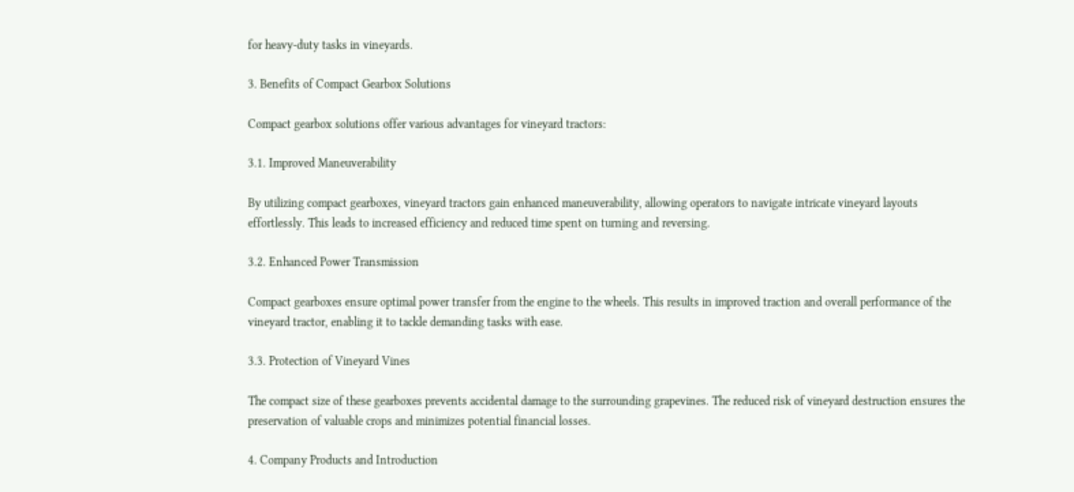for heavy-duty tasks in vineyards.

3. Benefits of Compact Gearbox Solutions

Compact gearbox solutions offer various advantages for vineyard tractors:

3.1. Improved Maneuverability

By utilizing compact gearboxes, vineyard tractors gain enhanced maneuverability, allowing operators to navigate intricate vineyard layouts effortlessly. This leads to increased efficiency and reduced time spent on turning and reversing.

3.2. Enhanced Power Transmission

Compact gearboxes ensure optimal power transfer from the engine to the wheels. This results in improved traction and overall performance of the vineyard tractor, enabling it to tackle demanding tasks with ease.

3.3. Protection of Vineyard Vines

The compact size of these gearboxes prevents accidental damage to the surrounding grapevines. The reduced risk of vineyard destruction ensures the preservation of valuable crops and minimizes potential financial losses.

4. Company Products and Introduction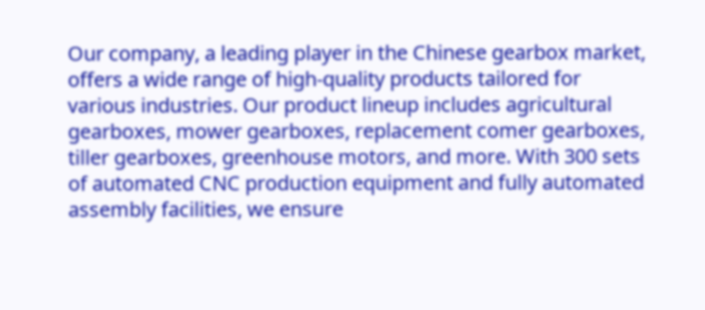Our company, a leading player in the Chinese gearbox market, offers a wide range of high-quality products tailored for various industries. Our product lineup includes agricultural gearboxes, mower gearboxes, replacement comer gearboxes, tiller gearboxes, greenhouse motors, and more. With 300 sets of automated CNC production equipment and fully automated assembly facilities, we ensure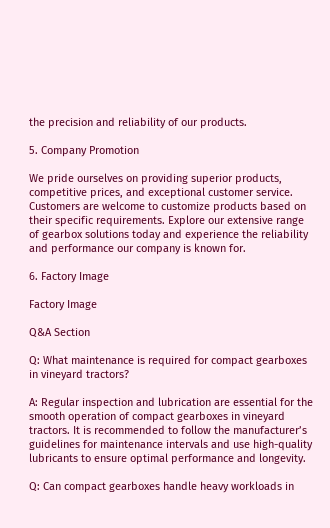the precision and reliability of our products.

5. Company Promotion

We pride ourselves on providing superior products, competitive prices, and exceptional customer service. Customers are welcome to customize products based on their specific requirements. Explore our extensive range of gearbox solutions today and experience the reliability and performance our company is known for.

6. Factory Image

Factory Image

Q&A Section

Q: What maintenance is required for compact gearboxes in vineyard tractors?

A: Regular inspection and lubrication are essential for the smooth operation of compact gearboxes in vineyard tractors. It is recommended to follow the manufacturer’s guidelines for maintenance intervals and use high-quality lubricants to ensure optimal performance and longevity.

Q: Can compact gearboxes handle heavy workloads in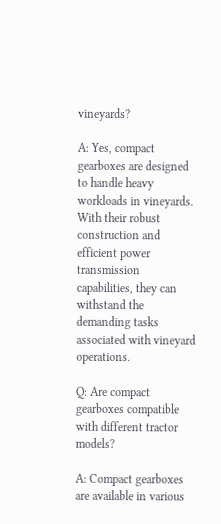vineyards?

A: Yes, compact gearboxes are designed to handle heavy workloads in vineyards. With their robust construction and efficient power transmission capabilities, they can withstand the demanding tasks associated with vineyard operations.

Q: Are compact gearboxes compatible with different tractor models?

A: Compact gearboxes are available in various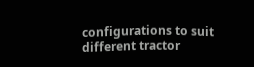configurations to suit different tractor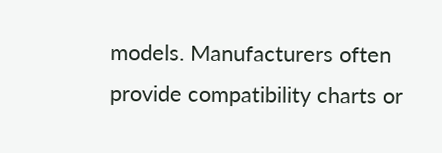models. Manufacturers often provide compatibility charts or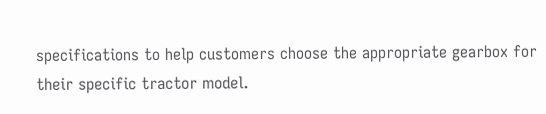specifications to help customers choose the appropriate gearbox for their specific tractor model.